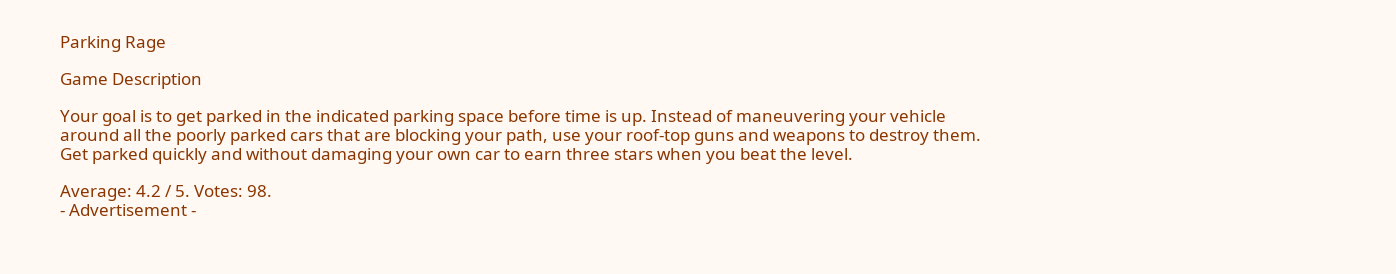Parking Rage

Game Description

Your goal is to get parked in the indicated parking space before time is up. Instead of maneuvering your vehicle around all the poorly parked cars that are blocking your path, use your roof-top guns and weapons to destroy them. Get parked quickly and without damaging your own car to earn three stars when you beat the level.

Average: 4.2 / 5. Votes: 98.
- Advertisement -